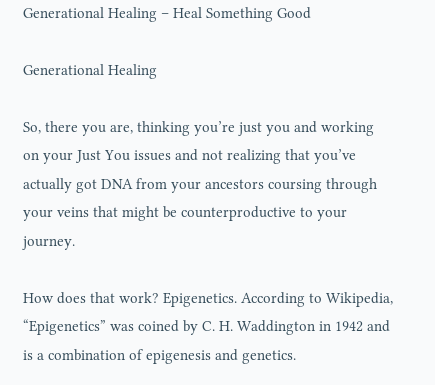Generational Healing – Heal Something Good

Generational Healing

So, there you are, thinking you’re just you and working on your Just You issues and not realizing that you’ve actually got DNA from your ancestors coursing through your veins that might be counterproductive to your journey.

How does that work? Epigenetics. According to Wikipedia, “Epigenetics” was coined by C. H. Waddington in 1942 and is a combination of epigenesis and genetics.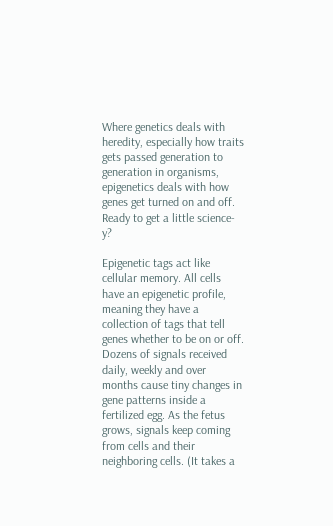Where genetics deals with heredity, especially how traits gets passed generation to generation in organisms, epigenetics deals with how genes get turned on and off. Ready to get a little science-y?

Epigenetic tags act like cellular memory. All cells have an epigenetic profile, meaning they have a collection of tags that tell genes whether to be on or off. Dozens of signals received daily, weekly and over months cause tiny changes in gene patterns inside a fertilized egg. As the fetus grows, signals keep coming from cells and their neighboring cells. (It takes a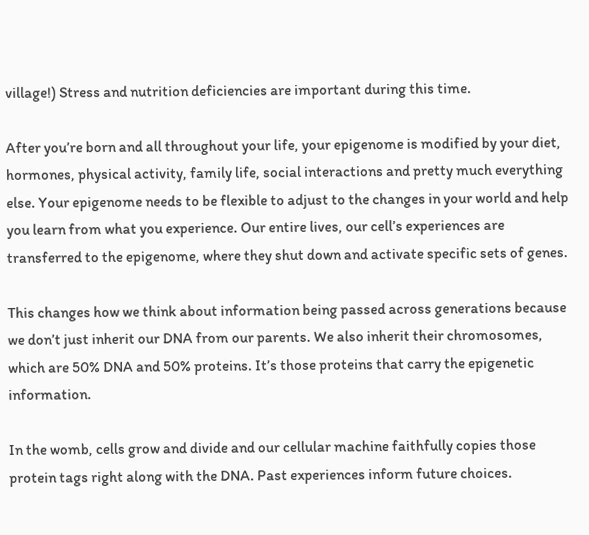village!) Stress and nutrition deficiencies are important during this time.

After you’re born and all throughout your life, your epigenome is modified by your diet, hormones, physical activity, family life, social interactions and pretty much everything else. Your epigenome needs to be flexible to adjust to the changes in your world and help you learn from what you experience. Our entire lives, our cell’s experiences are transferred to the epigenome, where they shut down and activate specific sets of genes.

This changes how we think about information being passed across generations because we don’t just inherit our DNA from our parents. We also inherit their chromosomes, which are 50% DNA and 50% proteins. It’s those proteins that carry the epigenetic information.

In the womb, cells grow and divide and our cellular machine faithfully copies those protein tags right along with the DNA. Past experiences inform future choices.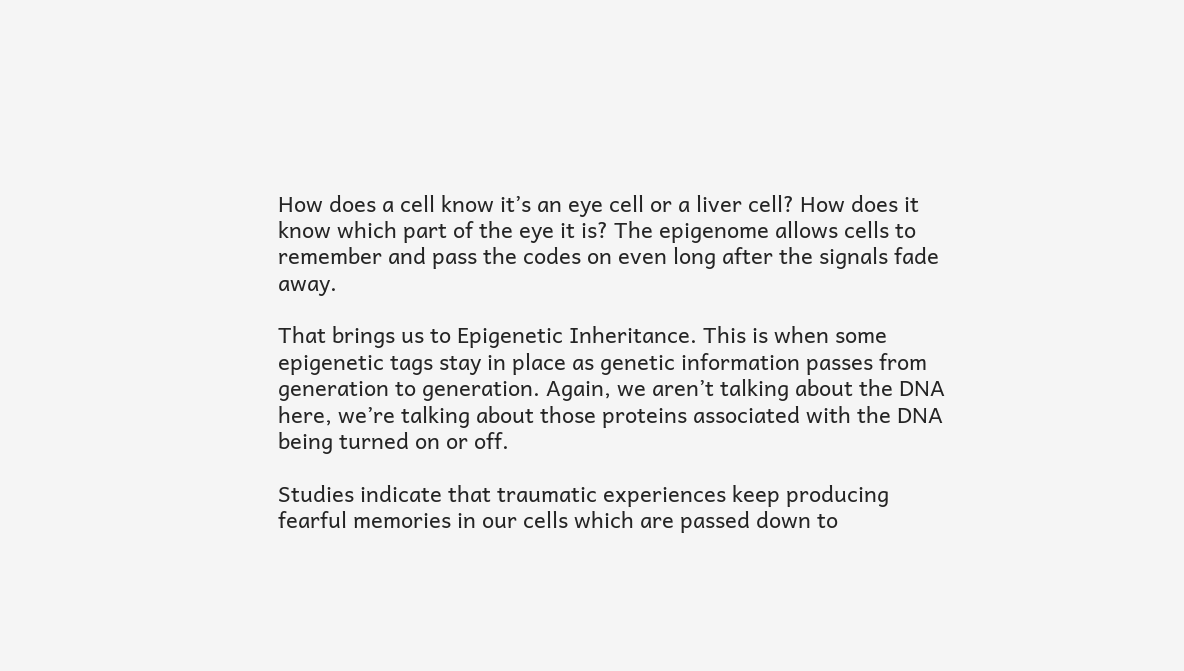How does a cell know it’s an eye cell or a liver cell? How does it know which part of the eye it is? The epigenome allows cells to remember and pass the codes on even long after the signals fade away.

That brings us to Epigenetic Inheritance. This is when some epigenetic tags stay in place as genetic information passes from generation to generation. Again, we aren’t talking about the DNA here, we’re talking about those proteins associated with the DNA being turned on or off.

Studies indicate that traumatic experiences keep producing fearful memories in our cells which are passed down to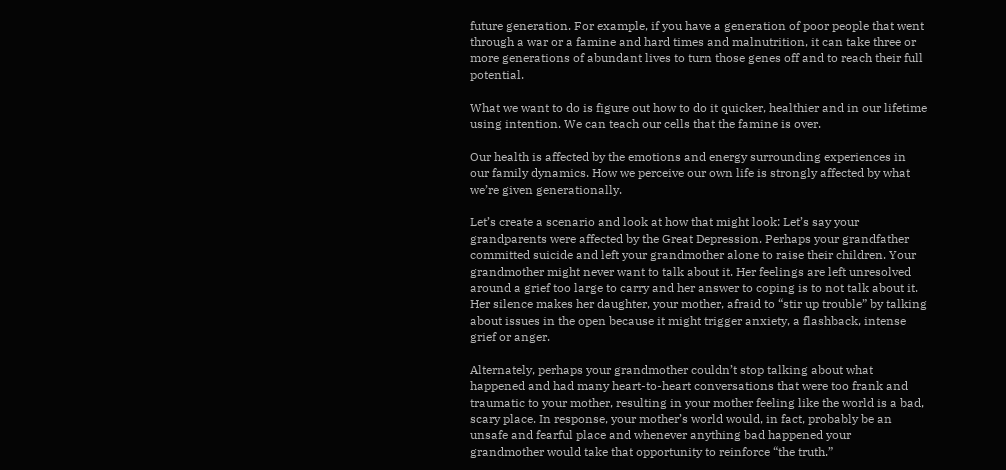future generation. For example, if you have a generation of poor people that went through a war or a famine and hard times and malnutrition, it can take three or more generations of abundant lives to turn those genes off and to reach their full potential.

What we want to do is figure out how to do it quicker, healthier and in our lifetime using intention. We can teach our cells that the famine is over.

Our health is affected by the emotions and energy surrounding experiences in our family dynamics. How we perceive our own life is strongly affected by what we’re given generationally.

Let’s create a scenario and look at how that might look: Let’s say your grandparents were affected by the Great Depression. Perhaps your grandfather committed suicide and left your grandmother alone to raise their children. Your grandmother might never want to talk about it. Her feelings are left unresolved around a grief too large to carry and her answer to coping is to not talk about it. Her silence makes her daughter, your mother, afraid to “stir up trouble” by talking about issues in the open because it might trigger anxiety, a flashback, intense grief or anger.

Alternately, perhaps your grandmother couldn’t stop talking about what happened and had many heart-to-heart conversations that were too frank and traumatic to your mother, resulting in your mother feeling like the world is a bad, scary place. In response, your mother’s world would, in fact, probably be an unsafe and fearful place and whenever anything bad happened your grandmother would take that opportunity to reinforce “the truth.”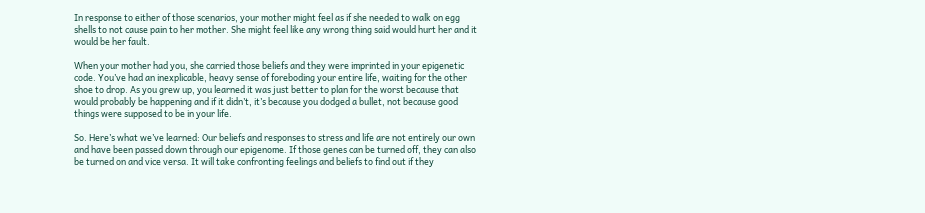In response to either of those scenarios, your mother might feel as if she needed to walk on egg shells to not cause pain to her mother. She might feel like any wrong thing said would hurt her and it would be her fault.

When your mother had you, she carried those beliefs and they were imprinted in your epigenetic code. You’ve had an inexplicable, heavy sense of foreboding your entire life, waiting for the other shoe to drop. As you grew up, you learned it was just better to plan for the worst because that would probably be happening and if it didn’t, it’s because you dodged a bullet, not because good things were supposed to be in your life.

So. Here’s what we’ve learned: Our beliefs and responses to stress and life are not entirely our own and have been passed down through our epigenome. If those genes can be turned off, they can also be turned on and vice versa. It will take confronting feelings and beliefs to find out if they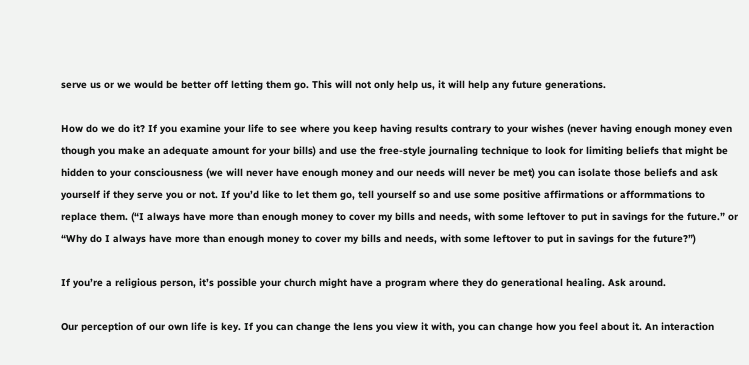serve us or we would be better off letting them go. This will not only help us, it will help any future generations.

How do we do it? If you examine your life to see where you keep having results contrary to your wishes (never having enough money even though you make an adequate amount for your bills) and use the free-style journaling technique to look for limiting beliefs that might be hidden to your consciousness (we will never have enough money and our needs will never be met) you can isolate those beliefs and ask yourself if they serve you or not. If you’d like to let them go, tell yourself so and use some positive affirmations or afformmations to replace them. (“I always have more than enough money to cover my bills and needs, with some leftover to put in savings for the future.” or “Why do I always have more than enough money to cover my bills and needs, with some leftover to put in savings for the future?”)

If you’re a religious person, it’s possible your church might have a program where they do generational healing. Ask around.

Our perception of our own life is key. If you can change the lens you view it with, you can change how you feel about it. An interaction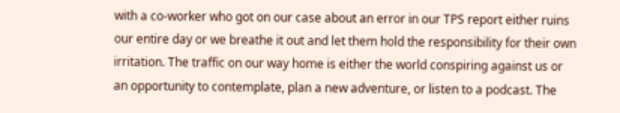with a co-worker who got on our case about an error in our TPS report either ruins our entire day or we breathe it out and let them hold the responsibility for their own irritation. The traffic on our way home is either the world conspiring against us or an opportunity to contemplate, plan a new adventure, or listen to a podcast. The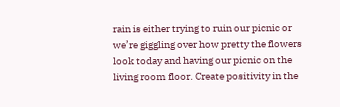rain is either trying to ruin our picnic or we’re giggling over how pretty the flowers look today and having our picnic on the living room floor. Create positivity in the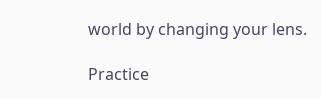world by changing your lens.

Practice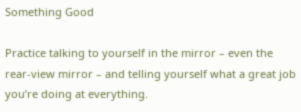Something Good

Practice talking to yourself in the mirror – even the rear-view mirror – and telling yourself what a great job you’re doing at everything.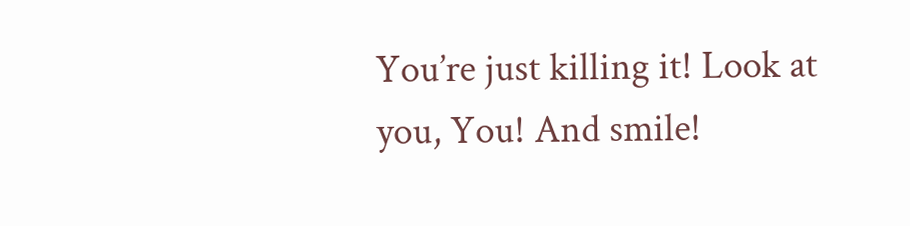You’re just killing it! Look at you, You! And smile!